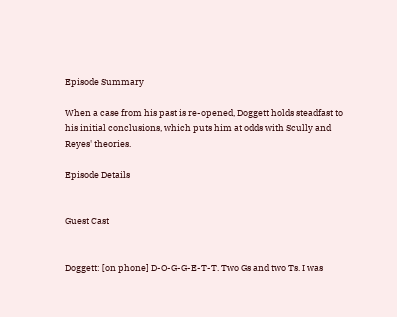Episode Summary

When a case from his past is re-opened, Doggett holds steadfast to his initial conclusions, which puts him at odds with Scully and Reyes' theories.

Episode Details


Guest Cast


Doggett: [on phone] D-O-G-G-E-T-T. Two Gs and two Ts. I was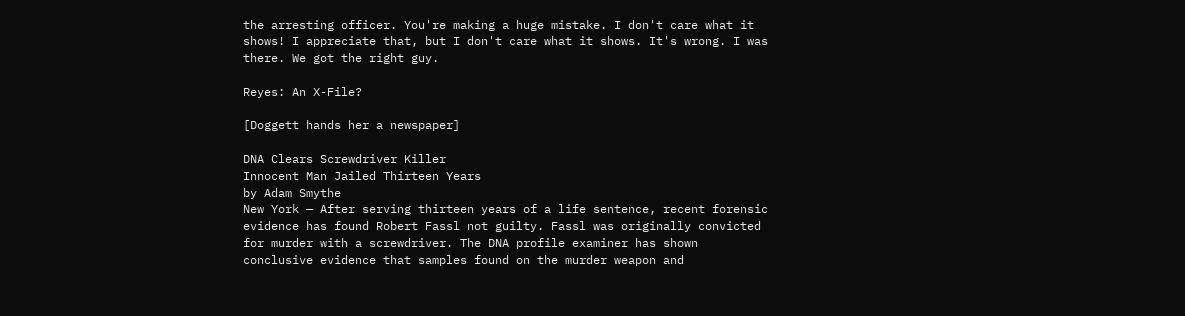the arresting officer. You're making a huge mistake. I don't care what it shows! I appreciate that, but I don't care what it shows. It's wrong. I was there. We got the right guy.

Reyes: An X-File?

[Doggett hands her a newspaper]

DNA Clears Screwdriver Killer
Innocent Man Jailed Thirteen Years
by Adam Smythe
New York — After serving thirteen years of a life sentence, recent forensic evidence has found Robert Fassl not guilty. Fassl was originally convicted for murder with a screwdriver. The DNA profile examiner has shown conclusive evidence that samples found on the murder weapon and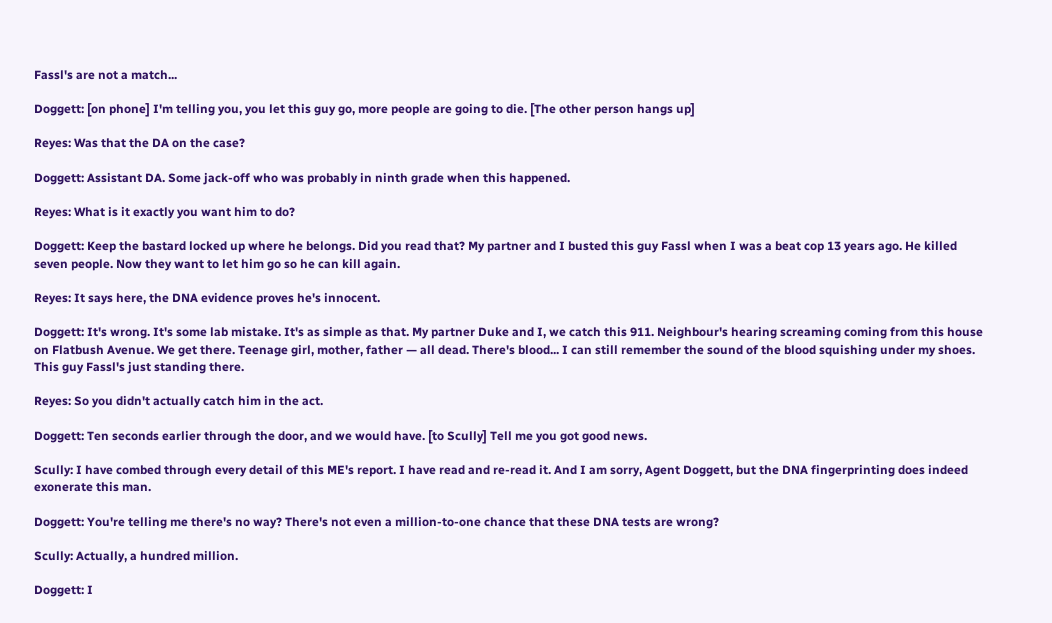Fassl's are not a match...

Doggett: [on phone] I'm telling you, you let this guy go, more people are going to die. [The other person hangs up]

Reyes: Was that the DA on the case?

Doggett: Assistant DA. Some jack-off who was probably in ninth grade when this happened.

Reyes: What is it exactly you want him to do?

Doggett: Keep the bastard locked up where he belongs. Did you read that? My partner and I busted this guy Fassl when I was a beat cop 13 years ago. He killed seven people. Now they want to let him go so he can kill again.

Reyes: It says here, the DNA evidence proves he's innocent.

Doggett: It's wrong. It's some lab mistake. It's as simple as that. My partner Duke and I, we catch this 911. Neighbour's hearing screaming coming from this house on Flatbush Avenue. We get there. Teenage girl, mother, father — all dead. There's blood... I can still remember the sound of the blood squishing under my shoes. This guy Fassl's just standing there.

Reyes: So you didn't actually catch him in the act.

Doggett: Ten seconds earlier through the door, and we would have. [to Scully] Tell me you got good news.

Scully: I have combed through every detail of this ME's report. I have read and re-read it. And I am sorry, Agent Doggett, but the DNA fingerprinting does indeed exonerate this man.

Doggett: You're telling me there's no way? There's not even a million-to-one chance that these DNA tests are wrong?

Scully: Actually, a hundred million.

Doggett: I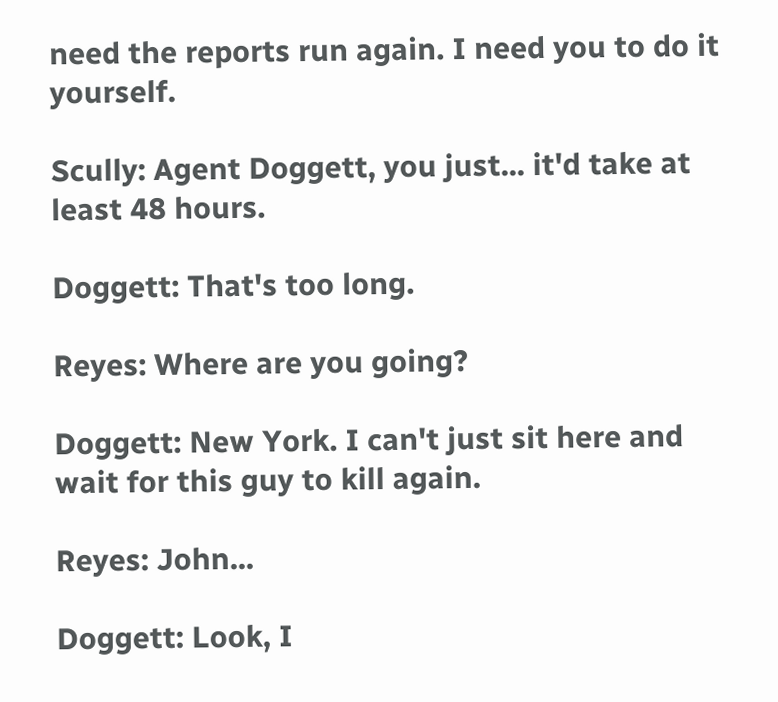need the reports run again. I need you to do it yourself.

Scully: Agent Doggett, you just... it'd take at least 48 hours.

Doggett: That's too long.

Reyes: Where are you going?

Doggett: New York. I can't just sit here and wait for this guy to kill again.

Reyes: John...

Doggett: Look, I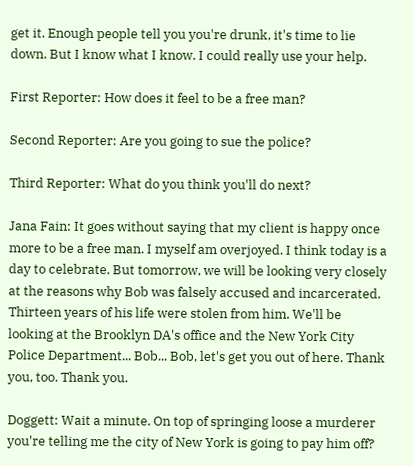get it. Enough people tell you you're drunk, it's time to lie down. But I know what I know. I could really use your help.

First Reporter: How does it feel to be a free man?

Second Reporter: Are you going to sue the police?

Third Reporter: What do you think you'll do next?

Jana Fain: It goes without saying that my client is happy once more to be a free man. I myself am overjoyed. I think today is a day to celebrate. But tomorrow, we will be looking very closely at the reasons why Bob was falsely accused and incarcerated. Thirteen years of his life were stolen from him. We'll be looking at the Brooklyn DA's office and the New York City Police Department... Bob... Bob, let's get you out of here. Thank you, too. Thank you.

Doggett: Wait a minute. On top of springing loose a murderer you're telling me the city of New York is going to pay him off?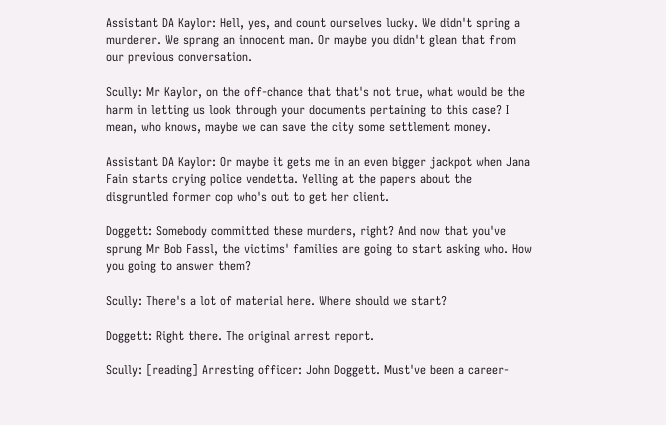Assistant DA Kaylor: Hell, yes, and count ourselves lucky. We didn't spring a murderer. We sprang an innocent man. Or maybe you didn't glean that from our previous conversation.

Scully: Mr Kaylor, on the off-chance that that's not true, what would be the harm in letting us look through your documents pertaining to this case? I mean, who knows, maybe we can save the city some settlement money.

Assistant DA Kaylor: Or maybe it gets me in an even bigger jackpot when Jana Fain starts crying police vendetta. Yelling at the papers about the disgruntled former cop who's out to get her client.

Doggett: Somebody committed these murders, right? And now that you've sprung Mr Bob Fassl, the victims' families are going to start asking who. How you going to answer them?

Scully: There's a lot of material here. Where should we start?

Doggett: Right there. The original arrest report.

Scully: [reading] Arresting officer: John Doggett. Must've been a career-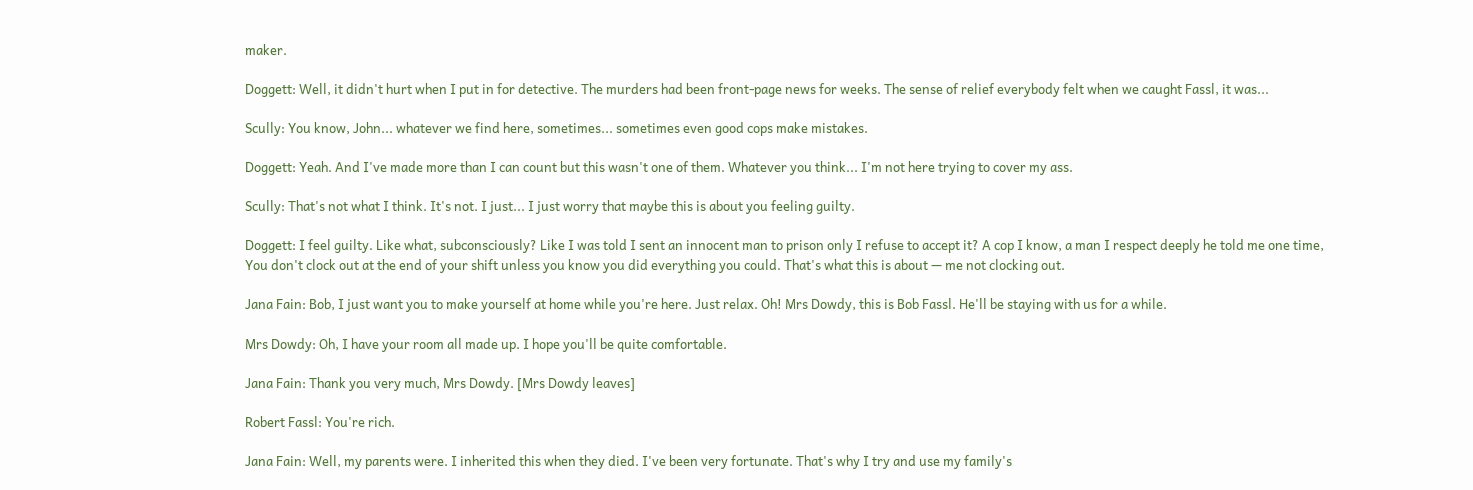maker.

Doggett: Well, it didn't hurt when I put in for detective. The murders had been front-page news for weeks. The sense of relief everybody felt when we caught Fassl, it was...

Scully: You know, John... whatever we find here, sometimes... sometimes even good cops make mistakes.

Doggett: Yeah. And I've made more than I can count but this wasn't one of them. Whatever you think... I'm not here trying to cover my ass.

Scully: That's not what I think. It's not. I just... I just worry that maybe this is about you feeling guilty.

Doggett: I feel guilty. Like what, subconsciously? Like I was told I sent an innocent man to prison only I refuse to accept it? A cop I know, a man I respect deeply he told me one time, You don't clock out at the end of your shift unless you know you did everything you could. That's what this is about — me not clocking out.

Jana Fain: Bob, I just want you to make yourself at home while you're here. Just relax. Oh! Mrs Dowdy, this is Bob Fassl. He'll be staying with us for a while.

Mrs Dowdy: Oh, I have your room all made up. I hope you'll be quite comfortable.

Jana Fain: Thank you very much, Mrs Dowdy. [Mrs Dowdy leaves]

Robert Fassl: You're rich.

Jana Fain: Well, my parents were. I inherited this when they died. I've been very fortunate. That's why I try and use my family's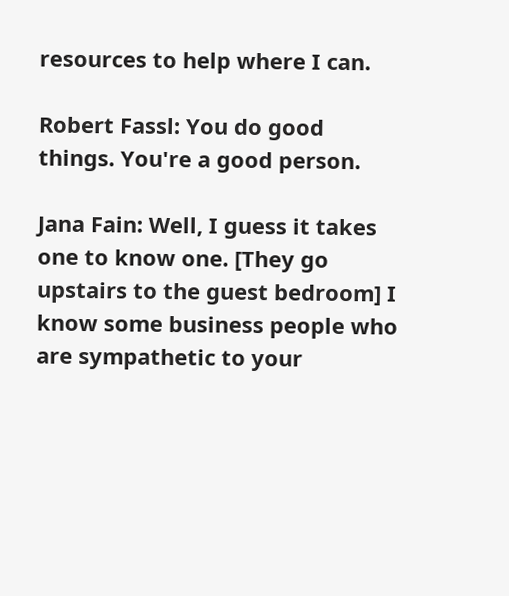resources to help where I can.

Robert Fassl: You do good things. You're a good person.

Jana Fain: Well, I guess it takes one to know one. [They go upstairs to the guest bedroom] I know some business people who are sympathetic to your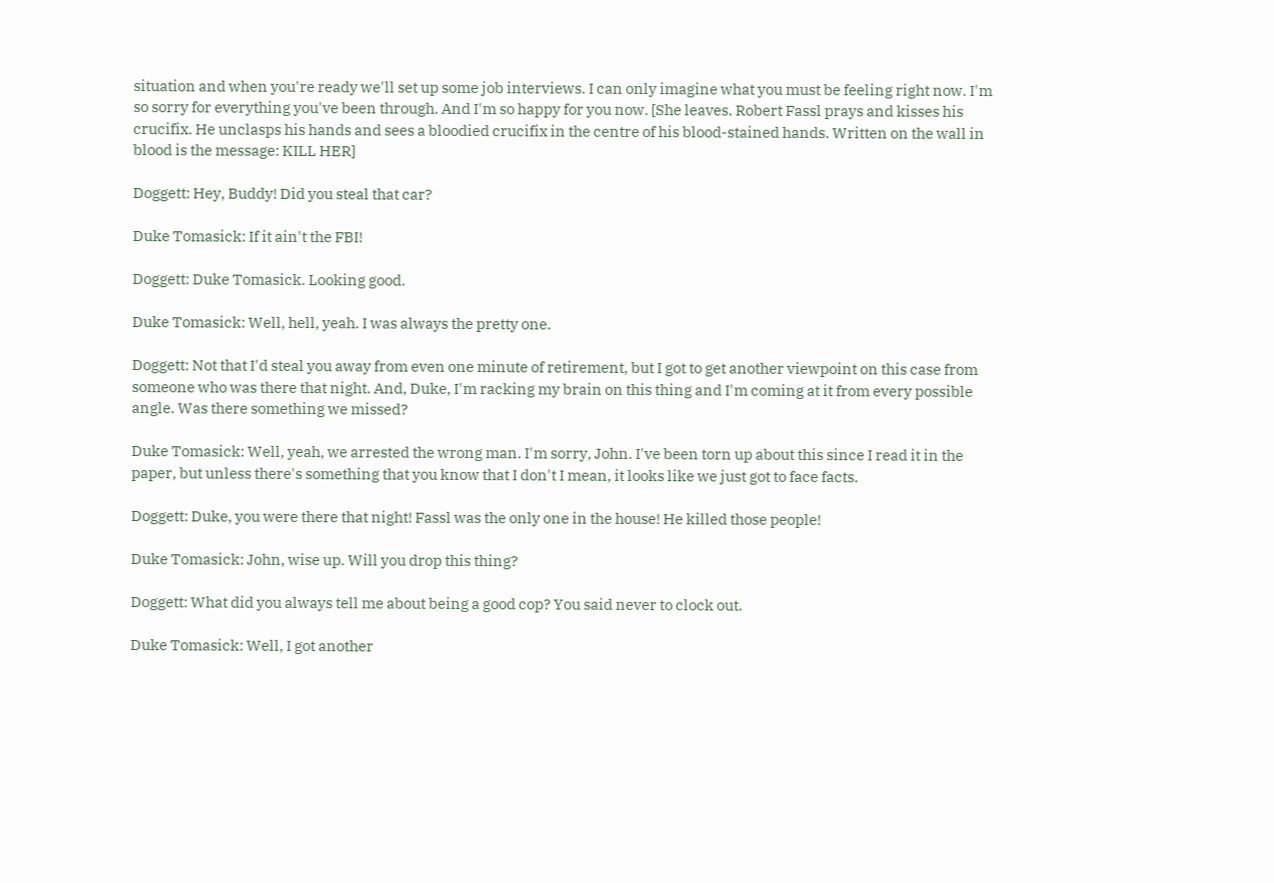situation and when you're ready we'll set up some job interviews. I can only imagine what you must be feeling right now. I'm so sorry for everything you've been through. And I'm so happy for you now. [She leaves. Robert Fassl prays and kisses his crucifix. He unclasps his hands and sees a bloodied crucifix in the centre of his blood-stained hands. Written on the wall in blood is the message: KILL HER]

Doggett: Hey, Buddy! Did you steal that car?

Duke Tomasick: If it ain't the FBI!

Doggett: Duke Tomasick. Looking good.

Duke Tomasick: Well, hell, yeah. I was always the pretty one.

Doggett: Not that I'd steal you away from even one minute of retirement, but I got to get another viewpoint on this case from someone who was there that night. And, Duke, I'm racking my brain on this thing and I'm coming at it from every possible angle. Was there something we missed?

Duke Tomasick: Well, yeah, we arrested the wrong man. I'm sorry, John. I've been torn up about this since I read it in the paper, but unless there's something that you know that I don't I mean, it looks like we just got to face facts.

Doggett: Duke, you were there that night! Fassl was the only one in the house! He killed those people!

Duke Tomasick: John, wise up. Will you drop this thing?

Doggett: What did you always tell me about being a good cop? You said never to clock out.

Duke Tomasick: Well, I got another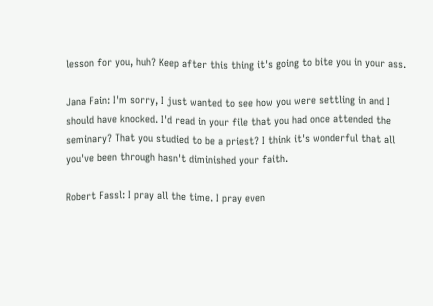lesson for you, huh? Keep after this thing it's going to bite you in your ass.

Jana Fain: I'm sorry, I just wanted to see how you were settling in and I should have knocked. I'd read in your file that you had once attended the seminary? That you studied to be a priest? I think it's wonderful that all you've been through hasn't diminished your faith.

Robert Fassl: I pray all the time. I pray even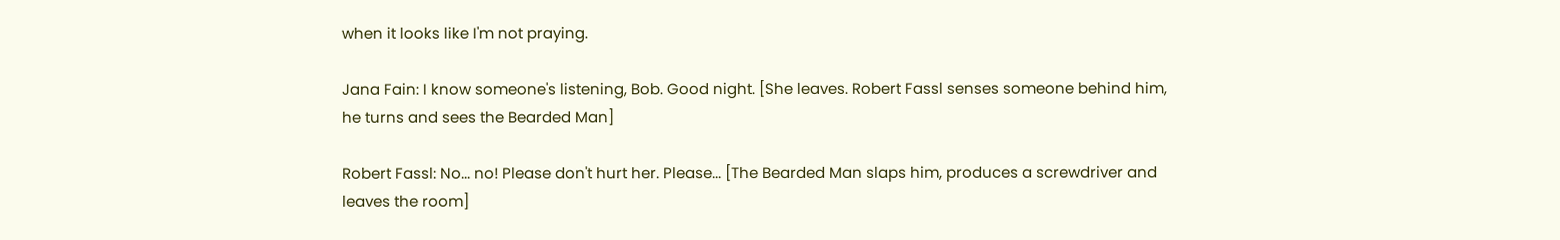when it looks like I'm not praying.

Jana Fain: I know someone's listening, Bob. Good night. [She leaves. Robert Fassl senses someone behind him, he turns and sees the Bearded Man]

Robert Fassl: No... no! Please don't hurt her. Please... [The Bearded Man slaps him, produces a screwdriver and leaves the room]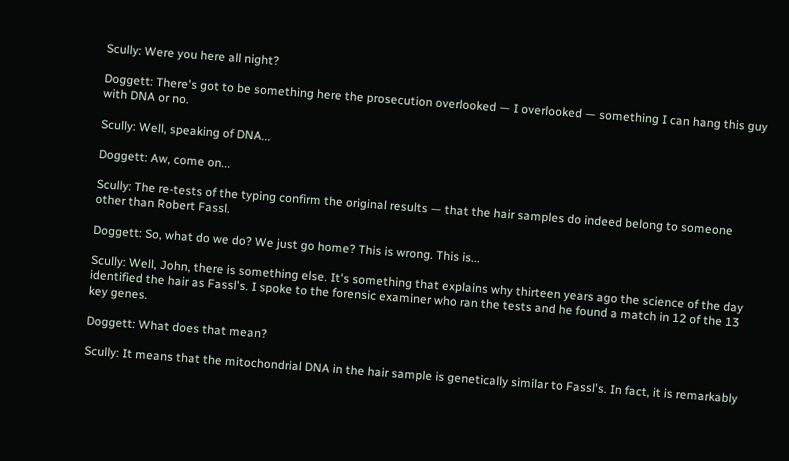Scully: Were you here all night?

Doggett: There's got to be something here the prosecution overlooked — I overlooked — something I can hang this guy with DNA or no.

Scully: Well, speaking of DNA...

Doggett: Aw, come on...

Scully: The re-tests of the typing confirm the original results — that the hair samples do indeed belong to someone other than Robert Fassl.

Doggett: So, what do we do? We just go home? This is wrong. This is...

Scully: Well, John, there is something else. It's something that explains why thirteen years ago the science of the day identified the hair as Fassl's. I spoke to the forensic examiner who ran the tests and he found a match in 12 of the 13 key genes.

Doggett: What does that mean?

Scully: It means that the mitochondrial DNA in the hair sample is genetically similar to Fassl's. In fact, it is remarkably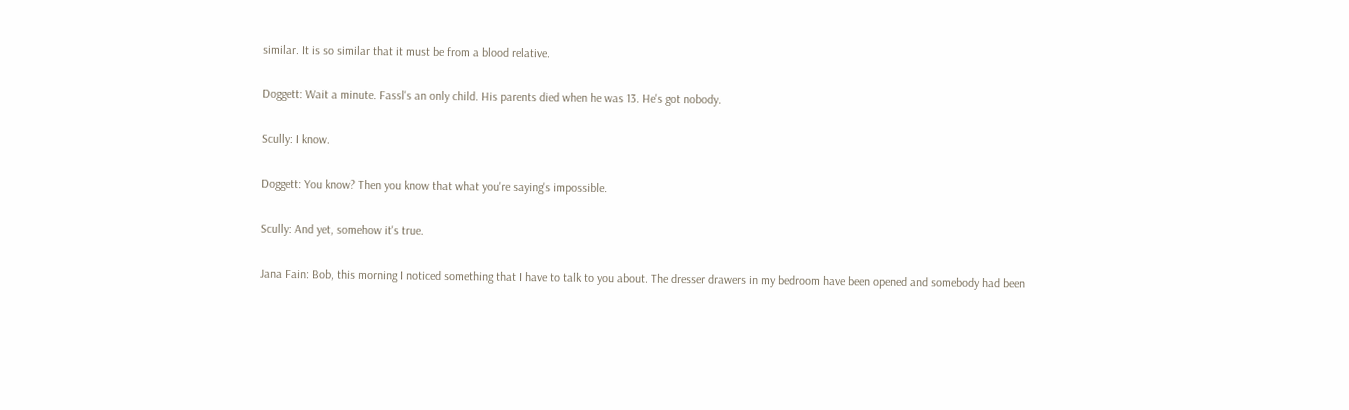similar. It is so similar that it must be from a blood relative.

Doggett: Wait a minute. Fassl's an only child. His parents died when he was 13. He's got nobody.

Scully: I know.

Doggett: You know? Then you know that what you're saying's impossible.

Scully: And yet, somehow it's true.

Jana Fain: Bob, this morning I noticed something that I have to talk to you about. The dresser drawers in my bedroom have been opened and somebody had been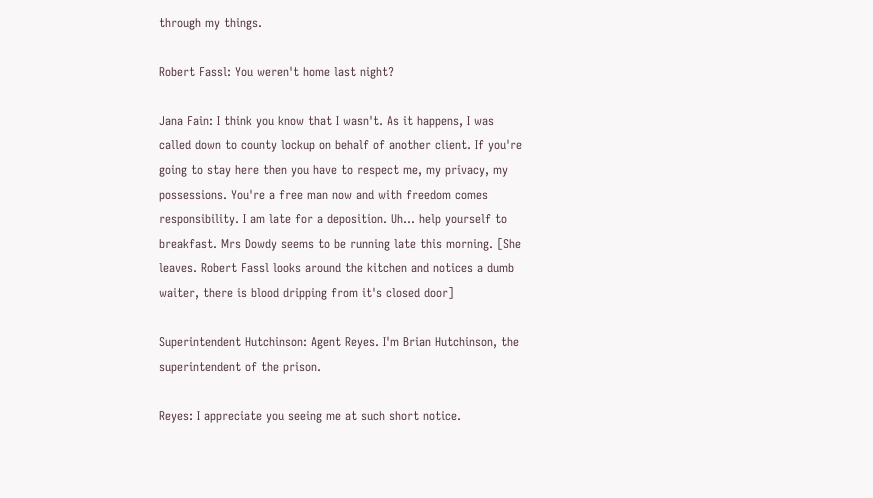through my things.

Robert Fassl: You weren't home last night?

Jana Fain: I think you know that I wasn't. As it happens, I was called down to county lockup on behalf of another client. If you're going to stay here then you have to respect me, my privacy, my possessions. You're a free man now and with freedom comes responsibility. I am late for a deposition. Uh... help yourself to breakfast. Mrs Dowdy seems to be running late this morning. [She leaves. Robert Fassl looks around the kitchen and notices a dumb waiter, there is blood dripping from it's closed door]

Superintendent Hutchinson: Agent Reyes. I'm Brian Hutchinson, the superintendent of the prison.

Reyes: I appreciate you seeing me at such short notice.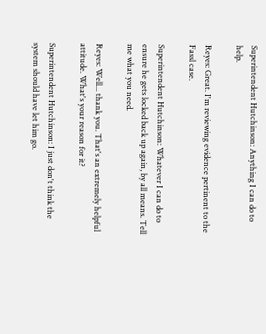Superintendent Hutchinson: Anything I can do to help.

Reyes: Great. I'm reviewing evidence pertinent to the Fassl case.

Superintendent Hutchinson: Whatever I can do to ensure he gets locked back up again, by all means. Tell me what you need.

Reyes: Well... thank you. That's an extremely helpful attitude. What's your reason for it?

Superintendent Hutchinson: I just don't think the system should have let him go.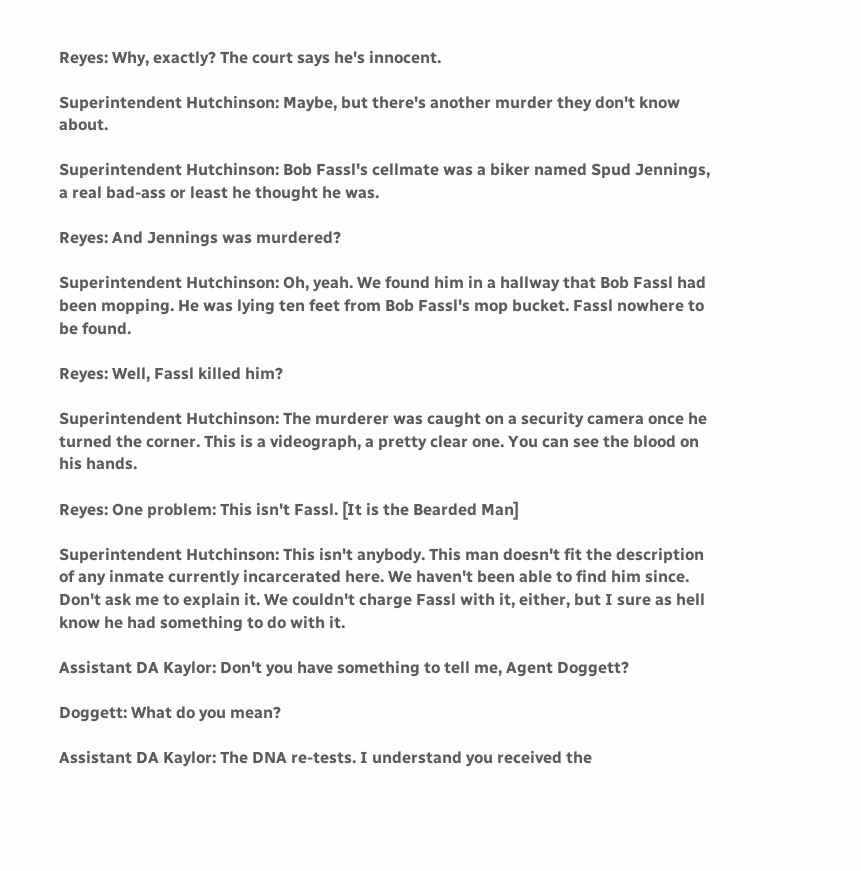Reyes: Why, exactly? The court says he's innocent.

Superintendent Hutchinson: Maybe, but there's another murder they don't know about.

Superintendent Hutchinson: Bob Fassl's cellmate was a biker named Spud Jennings, a real bad-ass or least he thought he was.

Reyes: And Jennings was murdered?

Superintendent Hutchinson: Oh, yeah. We found him in a hallway that Bob Fassl had been mopping. He was lying ten feet from Bob Fassl's mop bucket. Fassl nowhere to be found.

Reyes: Well, Fassl killed him?

Superintendent Hutchinson: The murderer was caught on a security camera once he turned the corner. This is a videograph, a pretty clear one. You can see the blood on his hands.

Reyes: One problem: This isn't Fassl. [It is the Bearded Man]

Superintendent Hutchinson: This isn't anybody. This man doesn't fit the description of any inmate currently incarcerated here. We haven't been able to find him since. Don't ask me to explain it. We couldn't charge Fassl with it, either, but I sure as hell know he had something to do with it.

Assistant DA Kaylor: Don't you have something to tell me, Agent Doggett?

Doggett: What do you mean?

Assistant DA Kaylor: The DNA re-tests. I understand you received the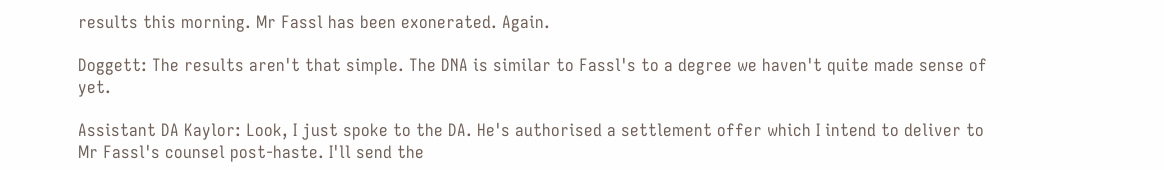results this morning. Mr Fassl has been exonerated. Again.

Doggett: The results aren't that simple. The DNA is similar to Fassl's to a degree we haven't quite made sense of yet.

Assistant DA Kaylor: Look, I just spoke to the DA. He's authorised a settlement offer which I intend to deliver to Mr Fassl's counsel post-haste. I'll send the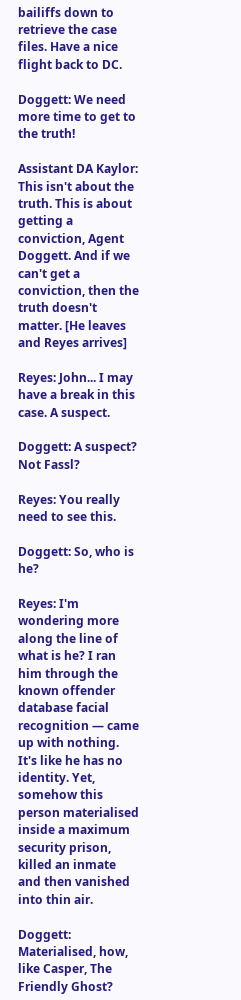bailiffs down to retrieve the case files. Have a nice flight back to DC.

Doggett: We need more time to get to the truth!

Assistant DA Kaylor: This isn't about the truth. This is about getting a conviction, Agent Doggett. And if we can't get a conviction, then the truth doesn't matter. [He leaves and Reyes arrives]

Reyes: John... I may have a break in this case. A suspect.

Doggett: A suspect? Not Fassl?

Reyes: You really need to see this.

Doggett: So, who is he?

Reyes: I'm wondering more along the line of what is he? I ran him through the known offender database facial recognition — came up with nothing. It's like he has no identity. Yet, somehow this person materialised inside a maximum security prison, killed an inmate and then vanished into thin air.

Doggett: Materialised, how, like Casper, The Friendly Ghost?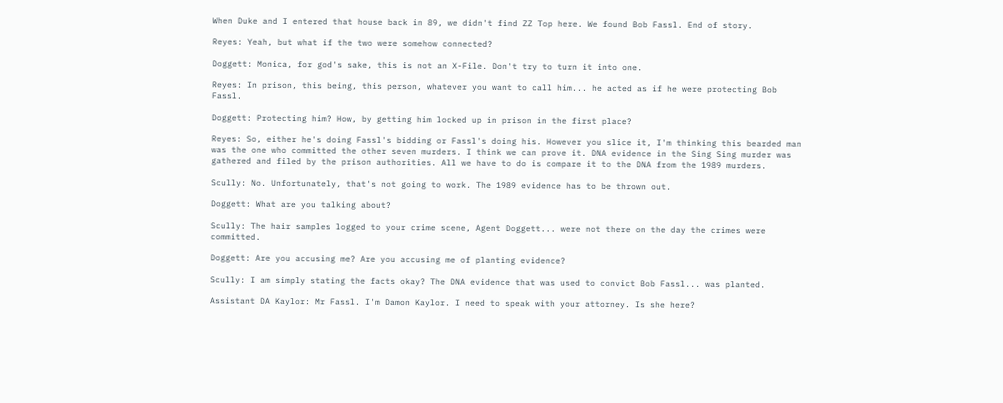When Duke and I entered that house back in 89, we didn't find ZZ Top here. We found Bob Fassl. End of story.

Reyes: Yeah, but what if the two were somehow connected?

Doggett: Monica, for god's sake, this is not an X-File. Don't try to turn it into one.

Reyes: In prison, this being, this person, whatever you want to call him... he acted as if he were protecting Bob Fassl.

Doggett: Protecting him? How, by getting him locked up in prison in the first place?

Reyes: So, either he's doing Fassl's bidding or Fassl's doing his. However you slice it, I'm thinking this bearded man was the one who committed the other seven murders. I think we can prove it. DNA evidence in the Sing Sing murder was gathered and filed by the prison authorities. All we have to do is compare it to the DNA from the 1989 murders.

Scully: No. Unfortunately, that's not going to work. The 1989 evidence has to be thrown out.

Doggett: What are you talking about?

Scully: The hair samples logged to your crime scene, Agent Doggett... were not there on the day the crimes were committed.

Doggett: Are you accusing me? Are you accusing me of planting evidence?

Scully: I am simply stating the facts okay? The DNA evidence that was used to convict Bob Fassl... was planted.

Assistant DA Kaylor: Mr Fassl. I'm Damon Kaylor. I need to speak with your attorney. Is she here?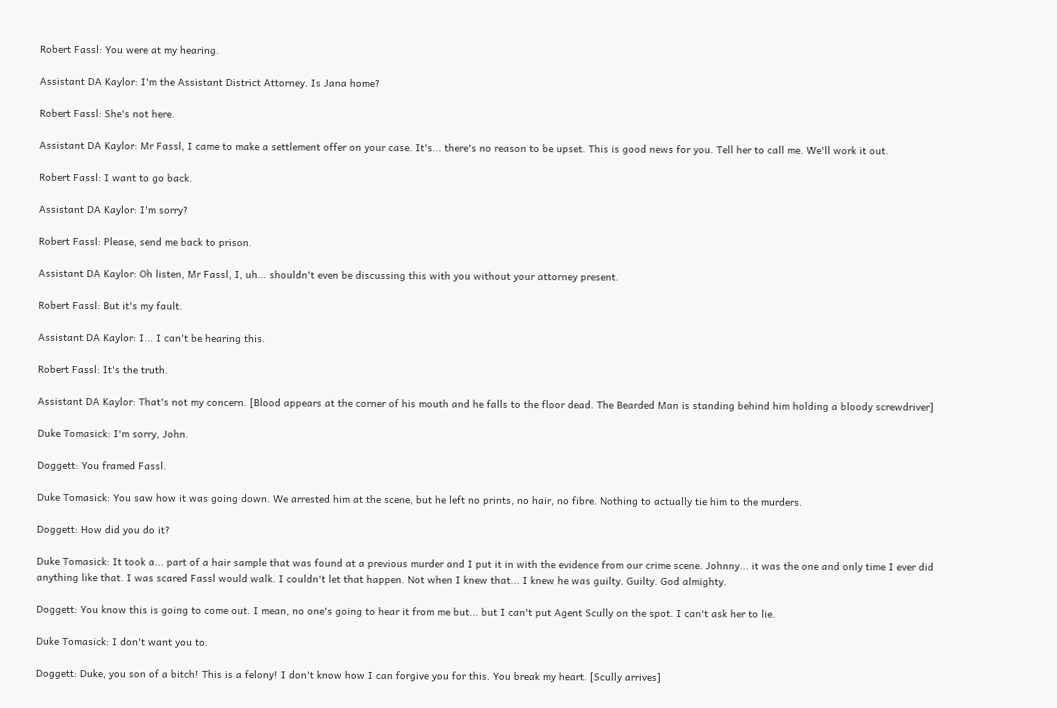Robert Fassl: You were at my hearing.

Assistant DA Kaylor: I'm the Assistant District Attorney. Is Jana home?

Robert Fassl: She's not here.

Assistant DA Kaylor: Mr Fassl, I came to make a settlement offer on your case. It's... there's no reason to be upset. This is good news for you. Tell her to call me. We'll work it out.

Robert Fassl: I want to go back.

Assistant DA Kaylor: I'm sorry?

Robert Fassl: Please, send me back to prison.

Assistant DA Kaylor: Oh listen, Mr Fassl, I, uh... shouldn't even be discussing this with you without your attorney present.

Robert Fassl: But it's my fault.

Assistant DA Kaylor: I... I can't be hearing this.

Robert Fassl: It's the truth.

Assistant DA Kaylor: That's not my concern. [Blood appears at the corner of his mouth and he falls to the floor dead. The Bearded Man is standing behind him holding a bloody screwdriver]

Duke Tomasick: I'm sorry, John.

Doggett: You framed Fassl.

Duke Tomasick: You saw how it was going down. We arrested him at the scene, but he left no prints, no hair, no fibre. Nothing to actually tie him to the murders.

Doggett: How did you do it?

Duke Tomasick: It took a... part of a hair sample that was found at a previous murder and I put it in with the evidence from our crime scene. Johnny... it was the one and only time I ever did anything like that. I was scared Fassl would walk. I couldn't let that happen. Not when I knew that... I knew he was guilty. Guilty. God almighty.

Doggett: You know this is going to come out. I mean, no one's going to hear it from me but... but I can't put Agent Scully on the spot. I can't ask her to lie.

Duke Tomasick: I don't want you to.

Doggett: Duke, you son of a bitch! This is a felony! I don't know how I can forgive you for this. You break my heart. [Scully arrives]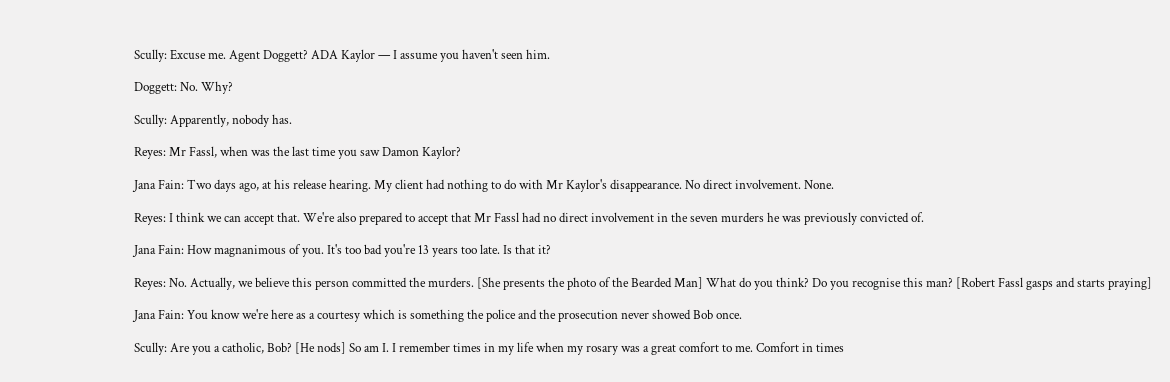Scully: Excuse me. Agent Doggett? ADA Kaylor — I assume you haven't seen him.

Doggett: No. Why?

Scully: Apparently, nobody has.

Reyes: Mr Fassl, when was the last time you saw Damon Kaylor?

Jana Fain: Two days ago, at his release hearing. My client had nothing to do with Mr Kaylor's disappearance. No direct involvement. None.

Reyes: I think we can accept that. We're also prepared to accept that Mr Fassl had no direct involvement in the seven murders he was previously convicted of.

Jana Fain: How magnanimous of you. It's too bad you're 13 years too late. Is that it?

Reyes: No. Actually, we believe this person committed the murders. [She presents the photo of the Bearded Man] What do you think? Do you recognise this man? [Robert Fassl gasps and starts praying]

Jana Fain: You know we're here as a courtesy which is something the police and the prosecution never showed Bob once.

Scully: Are you a catholic, Bob? [He nods] So am I. I remember times in my life when my rosary was a great comfort to me. Comfort in times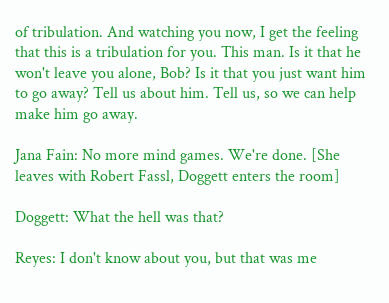of tribulation. And watching you now, I get the feeling that this is a tribulation for you. This man. Is it that he won't leave you alone, Bob? Is it that you just want him to go away? Tell us about him. Tell us, so we can help make him go away.

Jana Fain: No more mind games. We're done. [She leaves with Robert Fassl, Doggett enters the room]

Doggett: What the hell was that?

Reyes: I don't know about you, but that was me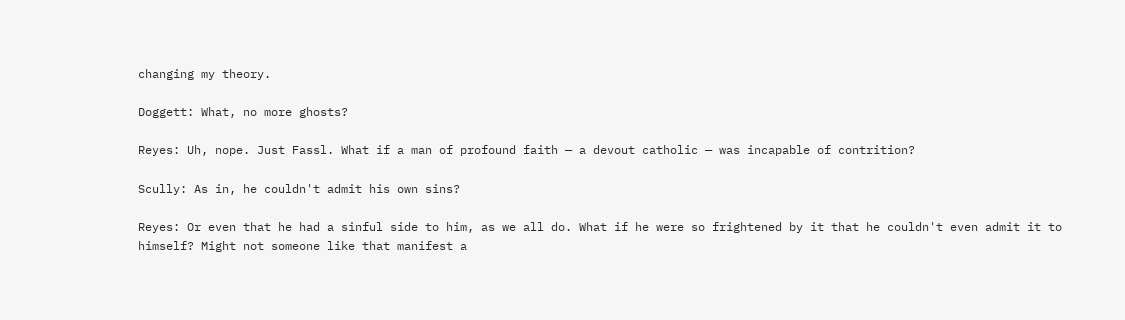changing my theory.

Doggett: What, no more ghosts?

Reyes: Uh, nope. Just Fassl. What if a man of profound faith — a devout catholic — was incapable of contrition?

Scully: As in, he couldn't admit his own sins?

Reyes: Or even that he had a sinful side to him, as we all do. What if he were so frightened by it that he couldn't even admit it to himself? Might not someone like that manifest a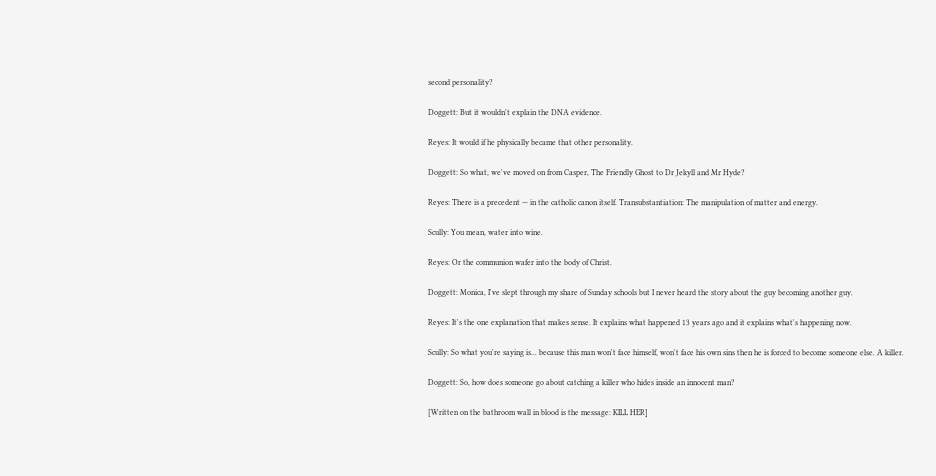second personality?

Doggett: But it wouldn't explain the DNA evidence.

Reyes: It would if he physically became that other personality.

Doggett: So what, we've moved on from Casper, The Friendly Ghost to Dr Jekyll and Mr Hyde?

Reyes: There is a precedent — in the catholic canon itself. Transubstantiation: The manipulation of matter and energy.

Scully: You mean, water into wine.

Reyes: Or the communion wafer into the body of Christ.

Doggett: Monica, I've slept through my share of Sunday schools but I never heard the story about the guy becoming another guy.

Reyes: It's the one explanation that makes sense. It explains what happened 13 years ago and it explains what's happening now.

Scully: So what you're saying is... because this man won't face himself, won't face his own sins then he is forced to become someone else. A killer.

Doggett: So, how does someone go about catching a killer who hides inside an innocent man?

[Written on the bathroom wall in blood is the message: KILL HER]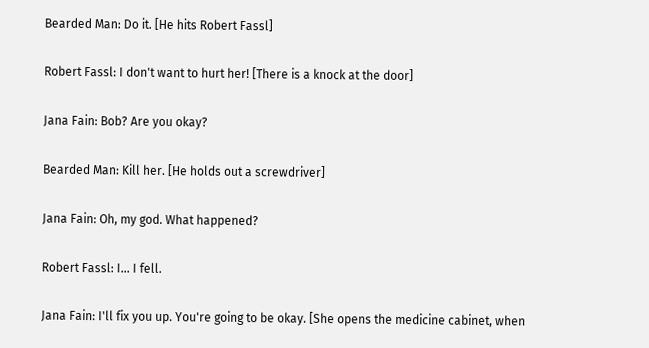Bearded Man: Do it. [He hits Robert Fassl]

Robert Fassl: I don't want to hurt her! [There is a knock at the door]

Jana Fain: Bob? Are you okay?

Bearded Man: Kill her. [He holds out a screwdriver]

Jana Fain: Oh, my god. What happened?

Robert Fassl: I... I fell.

Jana Fain: I'll fix you up. You're going to be okay. [She opens the medicine cabinet, when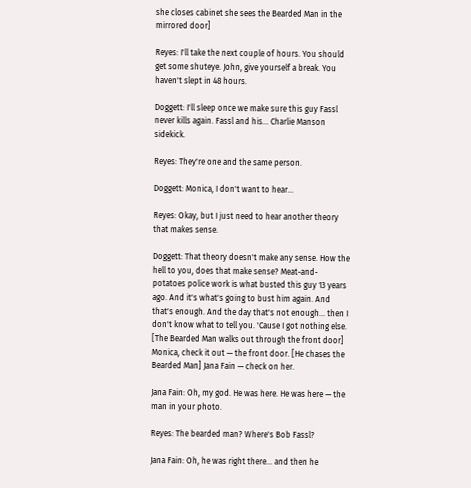she closes cabinet she sees the Bearded Man in the mirrored door]

Reyes: I'll take the next couple of hours. You should get some shuteye. John, give yourself a break. You haven't slept in 48 hours.

Doggett: I'll sleep once we make sure this guy Fassl never kills again. Fassl and his... Charlie Manson sidekick.

Reyes: They're one and the same person.

Doggett: Monica, I don't want to hear...

Reyes: Okay, but I just need to hear another theory that makes sense.

Doggett: That theory doesn't make any sense. How the hell to you, does that make sense? Meat-and-potatoes police work is what busted this guy 13 years ago. And it's what's going to bust him again. And that's enough. And the day that's not enough... then I don't know what to tell you. 'Cause I got nothing else. [The Bearded Man walks out through the front door] Monica, check it out — the front door. [He chases the Bearded Man] Jana Fain — check on her.

Jana Fain: Oh, my god. He was here. He was here — the man in your photo.

Reyes: The bearded man? Where's Bob Fassl?

Jana Fain: Oh, he was right there... and then he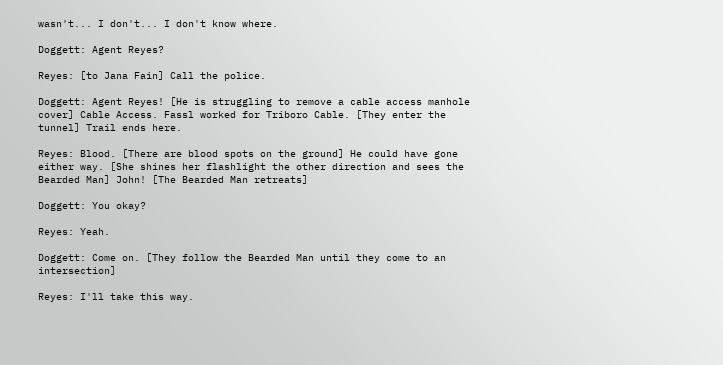wasn't... I don't... I don't know where.

Doggett: Agent Reyes?

Reyes: [to Jana Fain] Call the police.

Doggett: Agent Reyes! [He is struggling to remove a cable access manhole cover] Cable Access. Fassl worked for Triboro Cable. [They enter the tunnel] Trail ends here.

Reyes: Blood. [There are blood spots on the ground] He could have gone either way. [She shines her flashlight the other direction and sees the Bearded Man] John! [The Bearded Man retreats]

Doggett: You okay?

Reyes: Yeah.

Doggett: Come on. [They follow the Bearded Man until they come to an intersection]

Reyes: I'll take this way.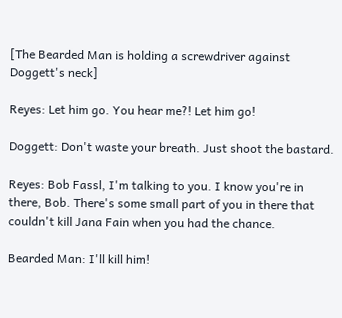[The Bearded Man is holding a screwdriver against Doggett's neck]

Reyes: Let him go. You hear me?! Let him go!

Doggett: Don't waste your breath. Just shoot the bastard.

Reyes: Bob Fassl, I'm talking to you. I know you're in there, Bob. There's some small part of you in there that couldn't kill Jana Fain when you had the chance.

Bearded Man: I'll kill him!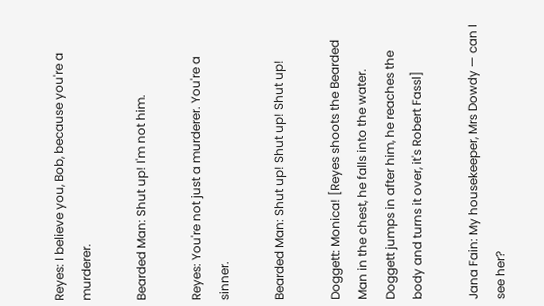Reyes: I believe you, Bob, because you're a murderer.

Bearded Man: Shut up! I'm not him.

Reyes: You're not just a murderer. You're a sinner.

Bearded Man: Shut up! Shut up! Shut up!

Doggett: Monica! [Reyes shoots the Bearded Man in the chest, he falls into the water. Doggett jumps in after him, he reaches the body and turns it over, it's Robert Fassl]

Jana Fain: My housekeeper, Mrs Dowdy — can I see her?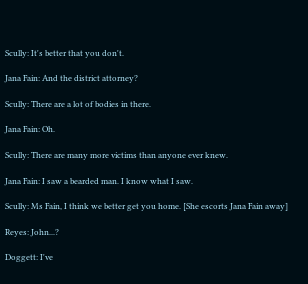Scully: It's better that you don't.

Jana Fain: And the district attorney?

Scully: There are a lot of bodies in there.

Jana Fain: Oh.

Scully: There are many more victims than anyone ever knew.

Jana Fain: I saw a bearded man. I know what I saw.

Scully: Ms Fain, I think we better get you home. [She escorts Jana Fain away]

Reyes: John...?

Doggett: I've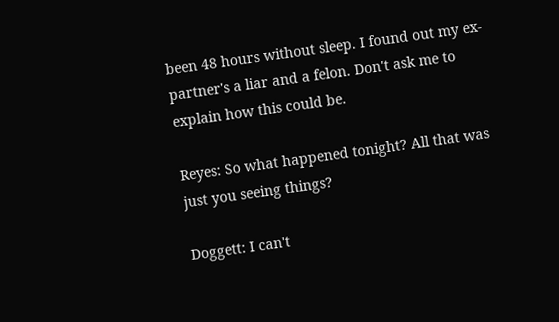been 48 hours without sleep. I found out my ex-partner's a liar and a felon. Don't ask me to explain how this could be.

Reyes: So what happened tonight? All that was just you seeing things?

Doggett: I can't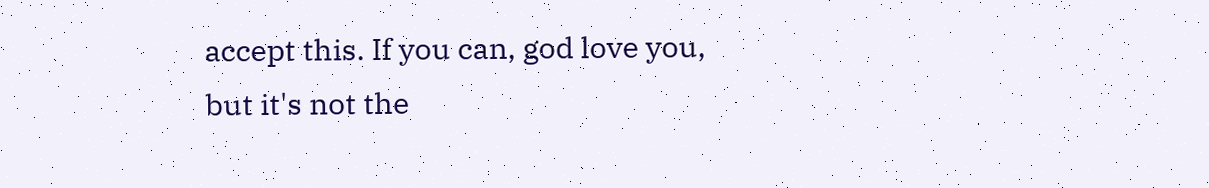accept this. If you can, god love you, but it's not the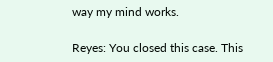way my mind works.

Reyes: You closed this case. This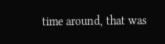time around, that was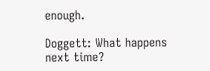enough.

Doggett: What happens next time?